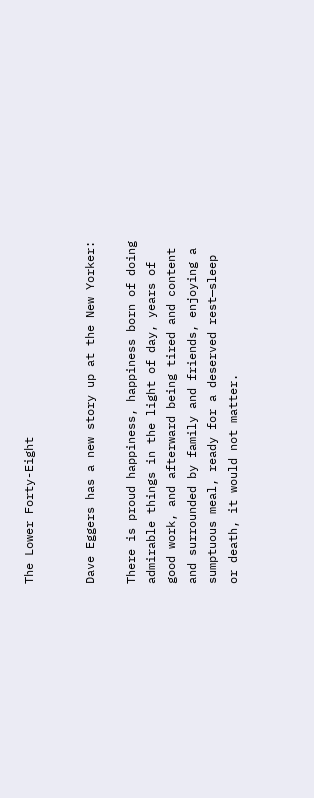The Lower Forty-Eight


Dave Eggers has a new story up at the New Yorker:

There is proud happiness, happiness born of doing admirable things in the light of day, years of good work, and afterward being tired and content and surrounded by family and friends, enjoying a sumptuous meal, ready for a deserved rest—sleep or death, it would not matter.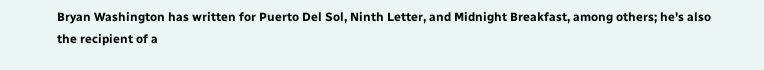Bryan Washington has written for Puerto Del Sol, Ninth Letter, and Midnight Breakfast, among others; he's also the recipient of a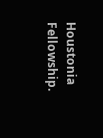Houstonia Fellowship.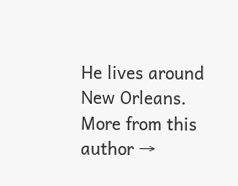He lives around New Orleans. More from this author →